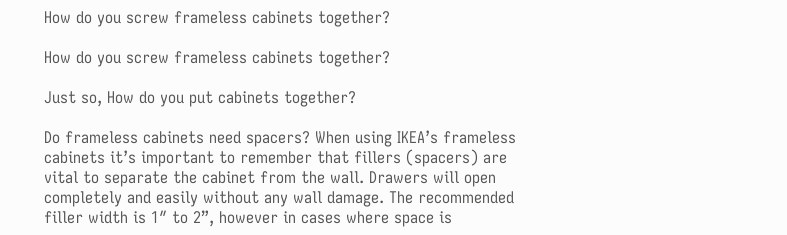How do you screw frameless cabinets together?

How do you screw frameless cabinets together?

Just so, How do you put cabinets together?

Do frameless cabinets need spacers? When using IKEA’s frameless cabinets it’s important to remember that fillers (spacers) are vital to separate the cabinet from the wall. Drawers will open completely and easily without any wall damage. The recommended filler width is 1″ to 2”, however in cases where space is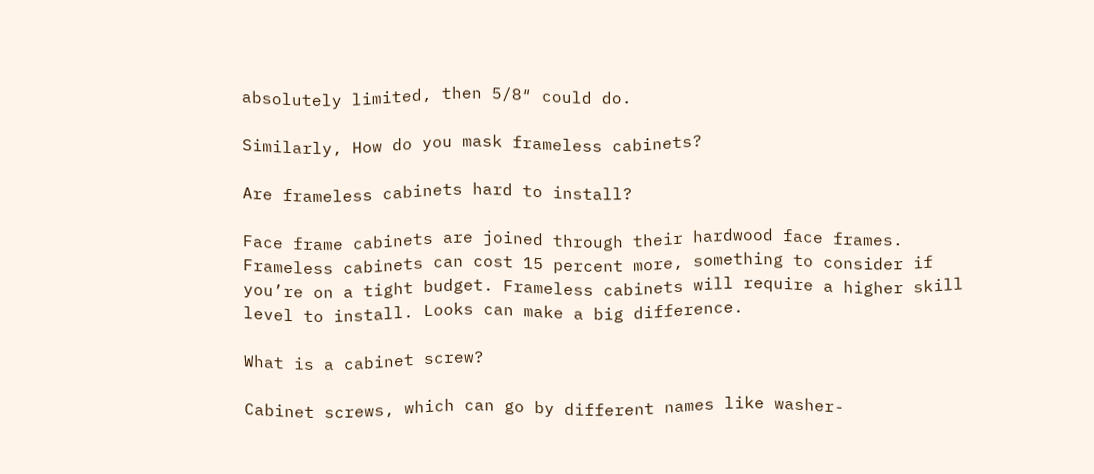absolutely limited, then 5/8″ could do.

Similarly, How do you mask frameless cabinets?

Are frameless cabinets hard to install?

Face frame cabinets are joined through their hardwood face frames. Frameless cabinets can cost 15 percent more, something to consider if you’re on a tight budget. Frameless cabinets will require a higher skill level to install. Looks can make a big difference.

What is a cabinet screw?

Cabinet screws, which can go by different names like washer-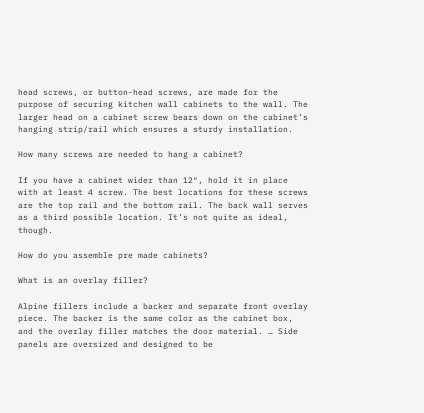head screws, or button-head screws, are made for the purpose of securing kitchen wall cabinets to the wall. The larger head on a cabinet screw bears down on the cabinet’s hanging strip/rail which ensures a sturdy installation.

How many screws are needed to hang a cabinet?

If you have a cabinet wider than 12″, hold it in place with at least 4 screw. The best locations for these screws are the top rail and the bottom rail. The back wall serves as a third possible location. It’s not quite as ideal, though.

How do you assemble pre made cabinets?

What is an overlay filler?

Alpine fillers include a backer and separate front overlay piece. The backer is the same color as the cabinet box, and the overlay filler matches the door material. … Side panels are oversized and designed to be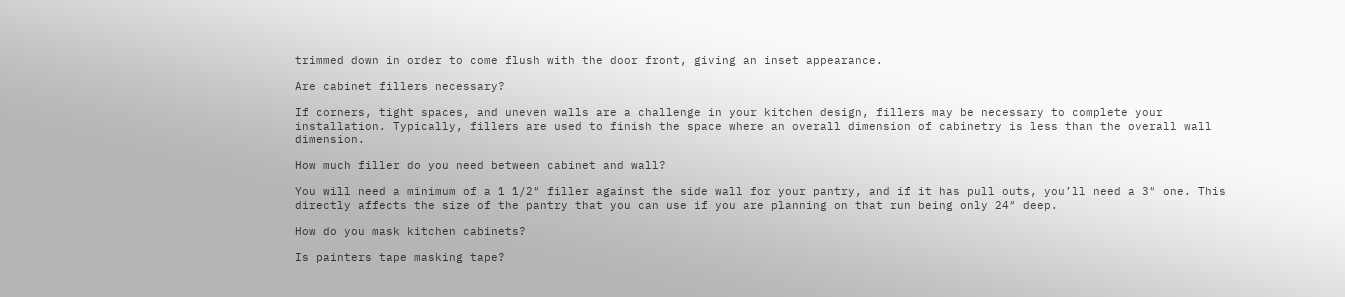trimmed down in order to come flush with the door front, giving an inset appearance.

Are cabinet fillers necessary?

If corners, tight spaces, and uneven walls are a challenge in your kitchen design, fillers may be necessary to complete your installation. Typically, fillers are used to finish the space where an overall dimension of cabinetry is less than the overall wall dimension.

How much filler do you need between cabinet and wall?

You will need a minimum of a 1 1/2″ filler against the side wall for your pantry, and if it has pull outs, you’ll need a 3″ one. This directly affects the size of the pantry that you can use if you are planning on that run being only 24″ deep.

How do you mask kitchen cabinets?

Is painters tape masking tape?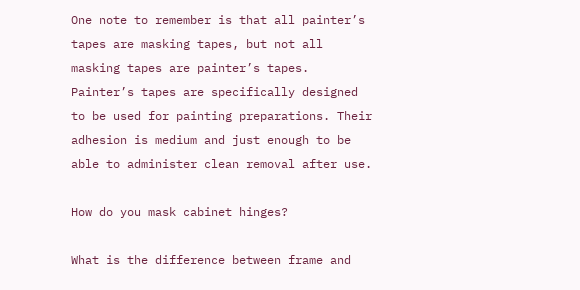One note to remember is that all painter’s tapes are masking tapes, but not all masking tapes are painter’s tapes. Painter’s tapes are specifically designed to be used for painting preparations. Their adhesion is medium and just enough to be able to administer clean removal after use.

How do you mask cabinet hinges?

What is the difference between frame and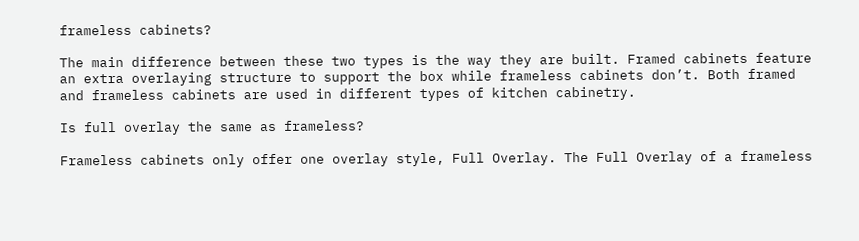frameless cabinets?

The main difference between these two types is the way they are built. Framed cabinets feature an extra overlaying structure to support the box while frameless cabinets don’t. Both framed and frameless cabinets are used in different types of kitchen cabinetry.

Is full overlay the same as frameless?

Frameless cabinets only offer one overlay style, Full Overlay. The Full Overlay of a frameless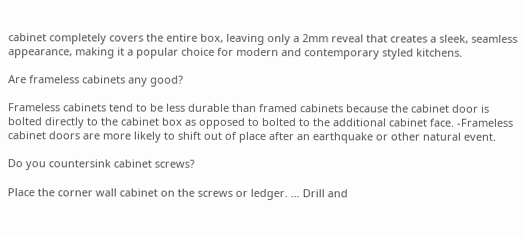cabinet completely covers the entire box, leaving only a 2mm reveal that creates a sleek, seamless appearance, making it a popular choice for modern and contemporary styled kitchens.

Are frameless cabinets any good?

Frameless cabinets tend to be less durable than framed cabinets because the cabinet door is bolted directly to the cabinet box as opposed to bolted to the additional cabinet face. -Frameless cabinet doors are more likely to shift out of place after an earthquake or other natural event.

Do you countersink cabinet screws?

Place the corner wall cabinet on the screws or ledger. … Drill and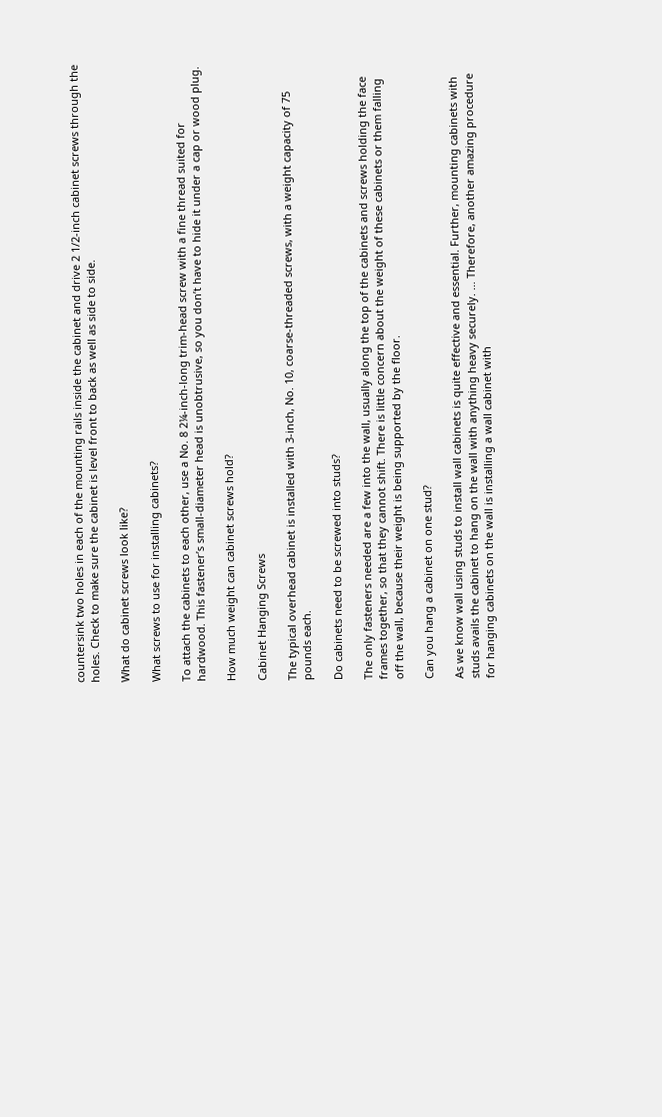countersink two holes in each of the mounting rails inside the cabinet and drive 2 1/2-inch cabinet screws through the holes. Check to make sure the cabinet is level front to back as well as side to side.

What do cabinet screws look like?

What screws to use for installing cabinets?

To attach the cabinets to each other, use a No. 8 2¼-inch-long trim-head screw with a fine thread suited for hardwood. This fastener’s small-diameter head is unobtrusive, so you don’t have to hide it under a cap or wood plug.

How much weight can cabinet screws hold?

Cabinet Hanging Screws

The typical overhead cabinet is installed with 3-inch, No. 10, coarse-threaded screws, with a weight capacity of 75 pounds each.

Do cabinets need to be screwed into studs?

The only fasteners needed are a few into the wall, usually along the top of the cabinets and screws holding the face frames together, so that they cannot shift. There is little concern about the weight of these cabinets or them falling off the wall, because their weight is being supported by the floor.

Can you hang a cabinet on one stud?

As we know wall using studs to install wall cabinets is quite effective and essential. Further, mounting cabinets with studs avails the cabinet to hang on the wall with anything heavy securely. … Therefore, another amazing procedure for hanging cabinets on the wall is installing a wall cabinet with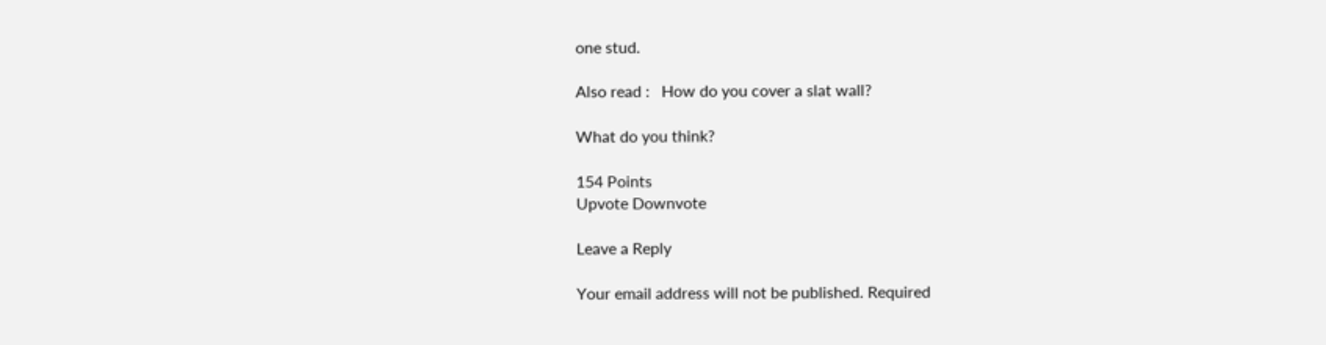one stud.

Also read :   How do you cover a slat wall?

What do you think?

154 Points
Upvote Downvote

Leave a Reply

Your email address will not be published. Required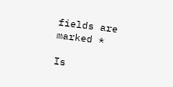fields are marked *

Is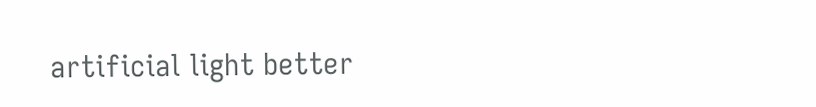artificial light better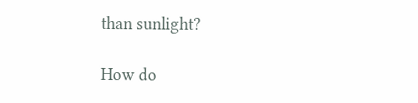than sunlight?

How do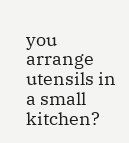you arrange utensils in a small kitchen?